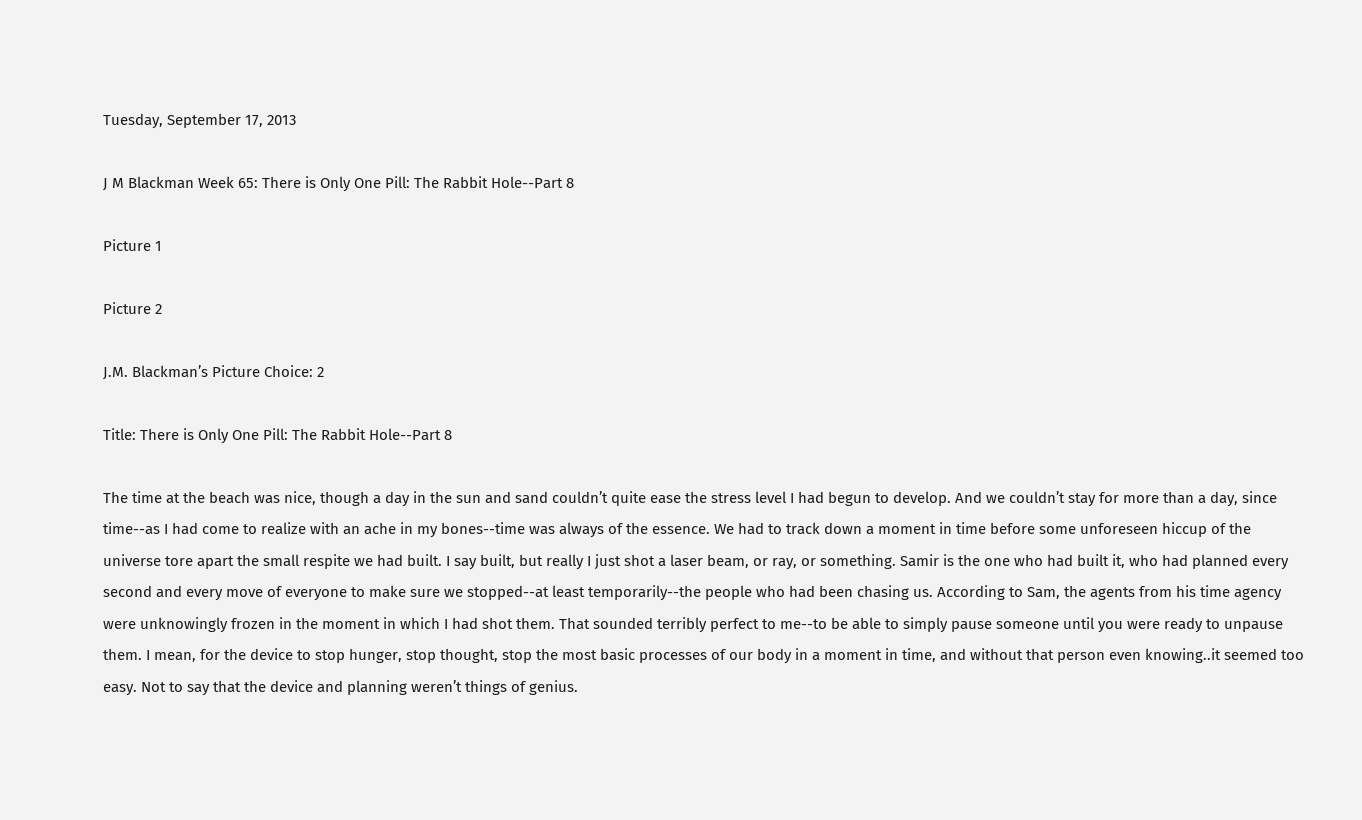Tuesday, September 17, 2013

J M Blackman Week 65: There is Only One Pill: The Rabbit Hole--Part 8

Picture 1

Picture 2

J.M. Blackman’s Picture Choice: 2

Title: There is Only One Pill: The Rabbit Hole--Part 8

The time at the beach was nice, though a day in the sun and sand couldn’t quite ease the stress level I had begun to develop. And we couldn’t stay for more than a day, since time--as I had come to realize with an ache in my bones--time was always of the essence. We had to track down a moment in time before some unforeseen hiccup of the universe tore apart the small respite we had built. I say built, but really I just shot a laser beam, or ray, or something. Samir is the one who had built it, who had planned every second and every move of everyone to make sure we stopped--at least temporarily--the people who had been chasing us. According to Sam, the agents from his time agency were unknowingly frozen in the moment in which I had shot them. That sounded terribly perfect to me--to be able to simply pause someone until you were ready to unpause them. I mean, for the device to stop hunger, stop thought, stop the most basic processes of our body in a moment in time, and without that person even knowing..it seemed too easy. Not to say that the device and planning weren’t things of genius.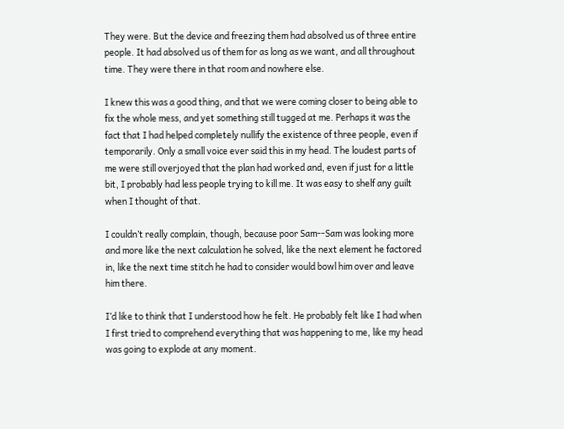They were. But the device and freezing them had absolved us of three entire people. It had absolved us of them for as long as we want, and all throughout time. They were there in that room and nowhere else.

I knew this was a good thing, and that we were coming closer to being able to fix the whole mess, and yet something still tugged at me. Perhaps it was the fact that I had helped completely nullify the existence of three people, even if temporarily. Only a small voice ever said this in my head. The loudest parts of me were still overjoyed that the plan had worked and, even if just for a little bit, I probably had less people trying to kill me. It was easy to shelf any guilt when I thought of that.

I couldn’t really complain, though, because poor Sam--Sam was looking more and more like the next calculation he solved, like the next element he factored in, like the next time stitch he had to consider would bowl him over and leave him there.

I’d like to think that I understood how he felt. He probably felt like I had when I first tried to comprehend everything that was happening to me, like my head was going to explode at any moment.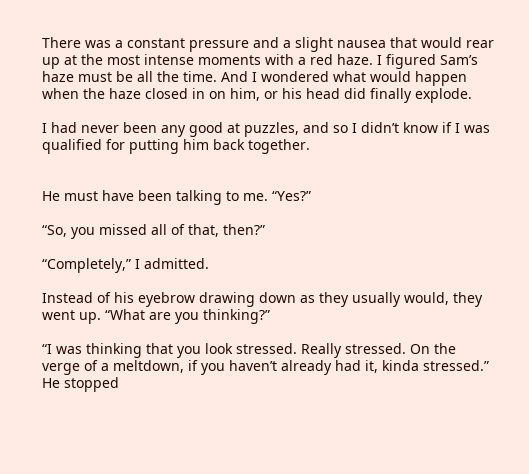There was a constant pressure and a slight nausea that would rear up at the most intense moments with a red haze. I figured Sam’s haze must be all the time. And I wondered what would happen when the haze closed in on him, or his head did finally explode.

I had never been any good at puzzles, and so I didn’t know if I was qualified for putting him back together.


He must have been talking to me. “Yes?”

“So, you missed all of that, then?”

“Completely,” I admitted.

Instead of his eyebrow drawing down as they usually would, they went up. “What are you thinking?”

“I was thinking that you look stressed. Really stressed. On the verge of a meltdown, if you haven’t already had it, kinda stressed.” He stopped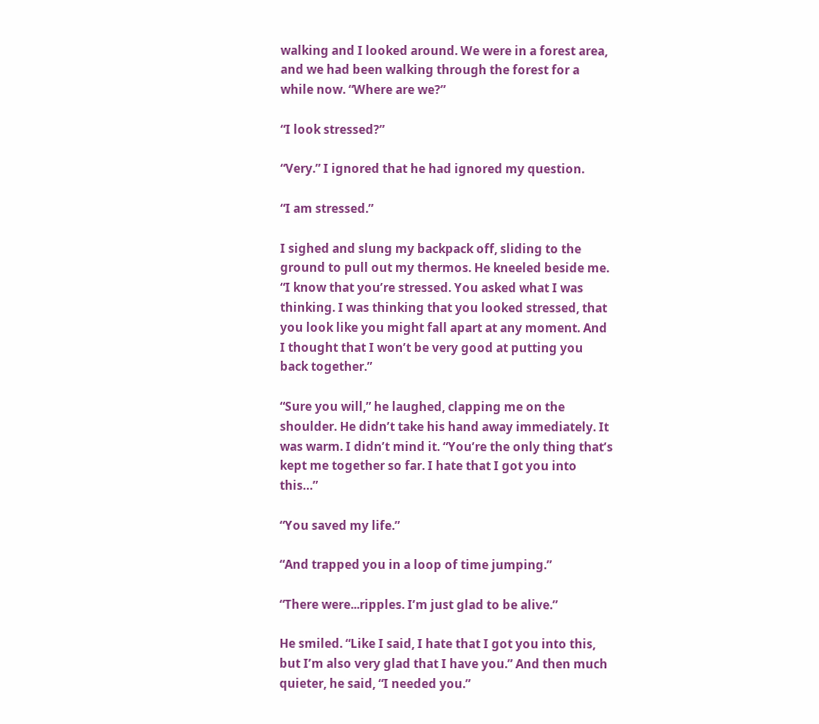walking and I looked around. We were in a forest area, and we had been walking through the forest for a while now. “Where are we?”

“I look stressed?”

“Very.” I ignored that he had ignored my question.

“I am stressed.”

I sighed and slung my backpack off, sliding to the ground to pull out my thermos. He kneeled beside me. “I know that you’re stressed. You asked what I was thinking. I was thinking that you looked stressed, that you look like you might fall apart at any moment. And I thought that I won’t be very good at putting you back together.”

“Sure you will,” he laughed, clapping me on the shoulder. He didn’t take his hand away immediately. It was warm. I didn’t mind it. “You’re the only thing that’s kept me together so far. I hate that I got you into this…”

“You saved my life.”

“And trapped you in a loop of time jumping.”

“There were...ripples. I’m just glad to be alive.”

He smiled. “Like I said, I hate that I got you into this, but I’m also very glad that I have you.” And then much quieter, he said, “I needed you.”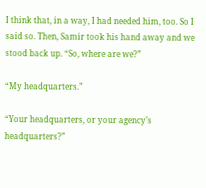I think that, in a way, I had needed him, too. So I said so. Then, Samir took his hand away and we stood back up. “So, where are we?”

“My headquarters.”

“Your headquarters, or your agency’s headquarters?”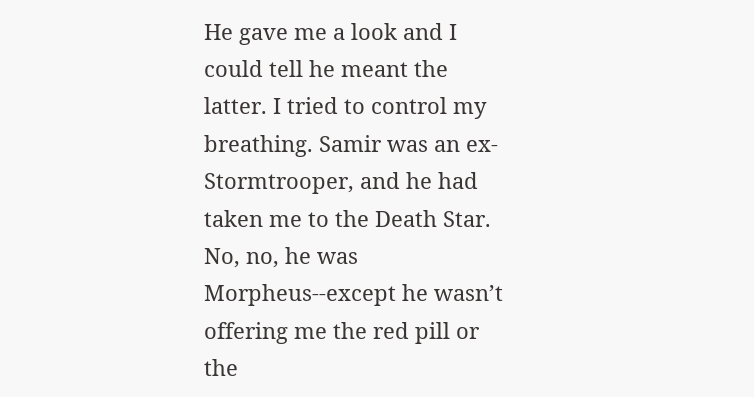He gave me a look and I could tell he meant the latter. I tried to control my breathing. Samir was an ex-Stormtrooper, and he had taken me to the Death Star. No, no, he was Morpheus--except he wasn’t offering me the red pill or the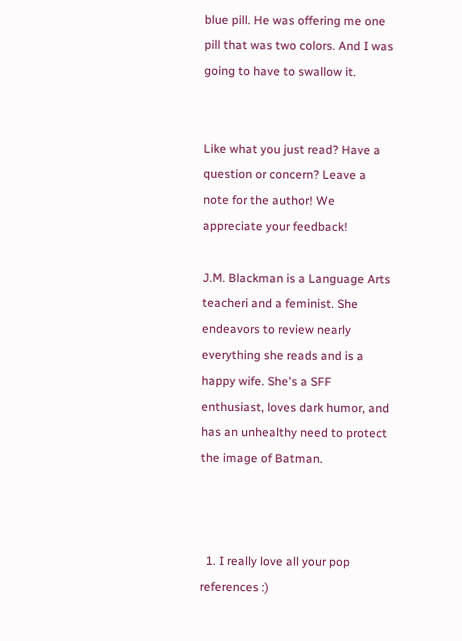blue pill. He was offering me one pill that was two colors. And I was going to have to swallow it.


Like what you just read? Have a question or concern? Leave a note for the author! We appreciate your feedback!

J.M. Blackman is a Language Arts teacheri and a feminist. She endeavors to review nearly everything she reads and is a happy wife. She's a SFF enthusiast, loves dark humor, and has an unhealthy need to protect the image of Batman.



  1. I really love all your pop references :)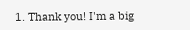1. Thank you! I'm a big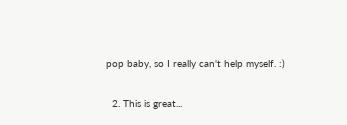pop baby, so I really can't help myself. :)

  2. This is great...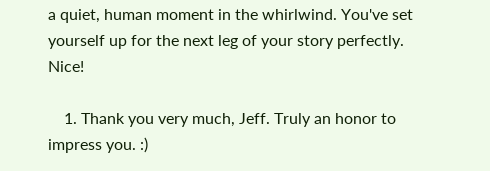a quiet, human moment in the whirlwind. You've set yourself up for the next leg of your story perfectly. Nice!

    1. Thank you very much, Jeff. Truly an honor to impress you. :)